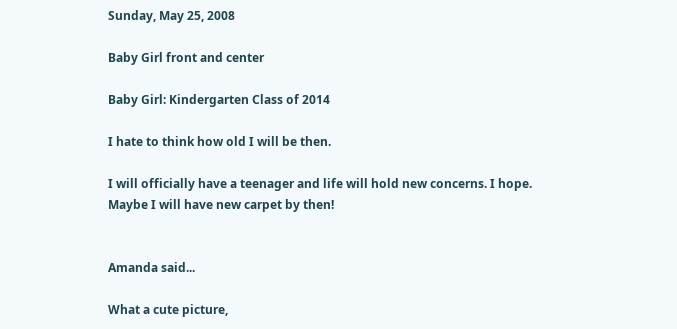Sunday, May 25, 2008

Baby Girl front and center

Baby Girl: Kindergarten Class of 2014

I hate to think how old I will be then.

I will officially have a teenager and life will hold new concerns. I hope.
Maybe I will have new carpet by then!


Amanda said...

What a cute picture,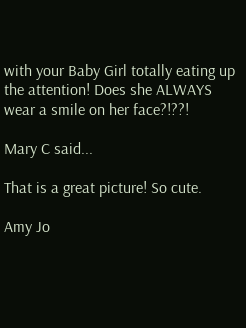with your Baby Girl totally eating up the attention! Does she ALWAYS wear a smile on her face?!??!

Mary C said...

That is a great picture! So cute.

Amy Jo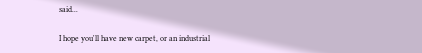said...

I hope you'll have new carpet, or an industrial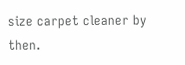size carpet cleaner by then.